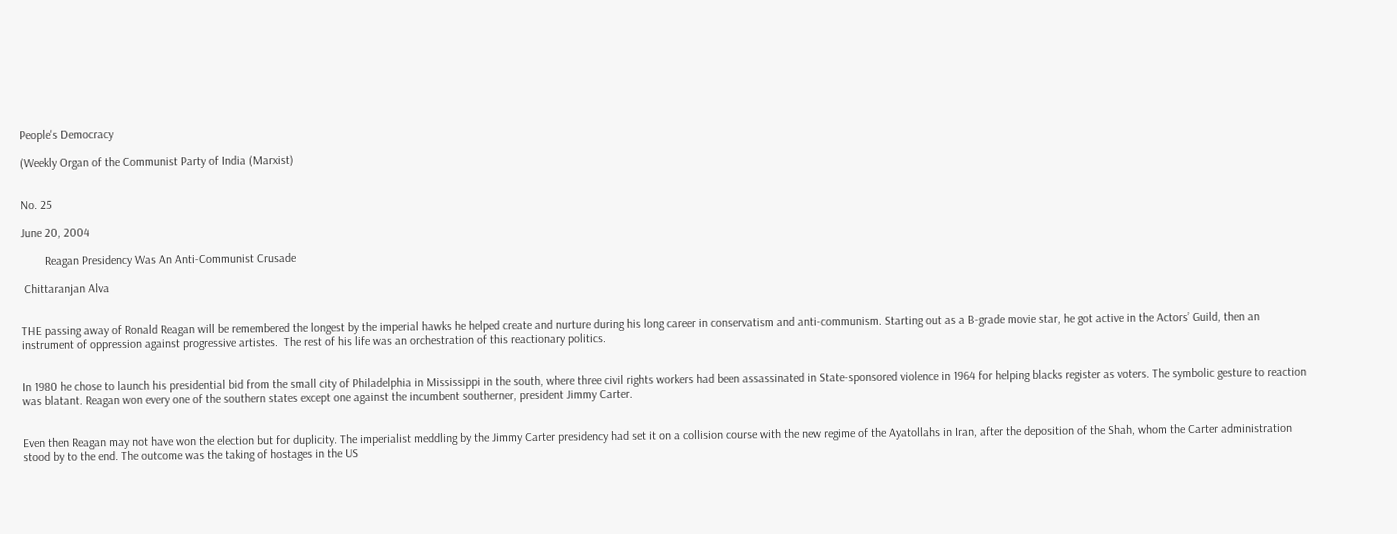People's Democracy

(Weekly Organ of the Communist Party of India (Marxist)


No. 25

June 20, 2004

        Reagan Presidency Was An Anti-Communist Crusade

 Chittaranjan Alva


THE passing away of Ronald Reagan will be remembered the longest by the imperial hawks he helped create and nurture during his long career in conservatism and anti-communism. Starting out as a B-grade movie star, he got active in the Actors’ Guild, then an instrument of oppression against progressive artistes.  The rest of his life was an orchestration of this reactionary politics.


In 1980 he chose to launch his presidential bid from the small city of Philadelphia in Mississippi in the south, where three civil rights workers had been assassinated in State-sponsored violence in 1964 for helping blacks register as voters. The symbolic gesture to reaction was blatant. Reagan won every one of the southern states except one against the incumbent southerner, president Jimmy Carter.


Even then Reagan may not have won the election but for duplicity. The imperialist meddling by the Jimmy Carter presidency had set it on a collision course with the new regime of the Ayatollahs in Iran, after the deposition of the Shah, whom the Carter administration stood by to the end. The outcome was the taking of hostages in the US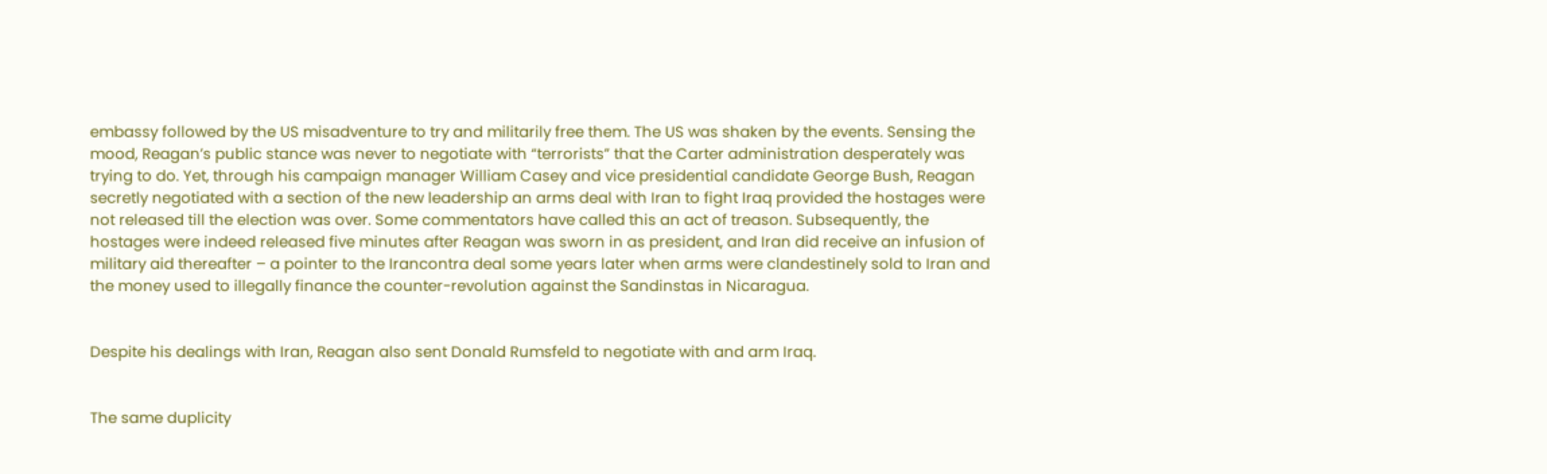embassy followed by the US misadventure to try and militarily free them. The US was shaken by the events. Sensing the mood, Reagan’s public stance was never to negotiate with “terrorists” that the Carter administration desperately was trying to do. Yet, through his campaign manager William Casey and vice presidential candidate George Bush, Reagan secretly negotiated with a section of the new leadership an arms deal with Iran to fight Iraq provided the hostages were not released till the election was over. Some commentators have called this an act of treason. Subsequently, the hostages were indeed released five minutes after Reagan was sworn in as president, and Iran did receive an infusion of military aid thereafter – a pointer to the Irancontra deal some years later when arms were clandestinely sold to Iran and the money used to illegally finance the counter-revolution against the Sandinstas in Nicaragua.


Despite his dealings with Iran, Reagan also sent Donald Rumsfeld to negotiate with and arm Iraq.


The same duplicity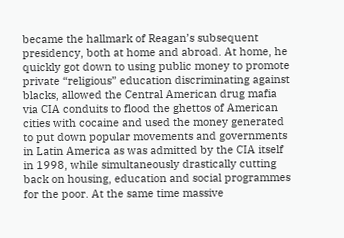became the hallmark of Reagan’s subsequent presidency, both at home and abroad. At home, he quickly got down to using public money to promote private “religious” education discriminating against blacks, allowed the Central American drug mafia via CIA conduits to flood the ghettos of American cities with cocaine and used the money generated to put down popular movements and governments in Latin America as was admitted by the CIA itself in 1998, while simultaneously drastically cutting back on housing, education and social programmes for the poor. At the same time massive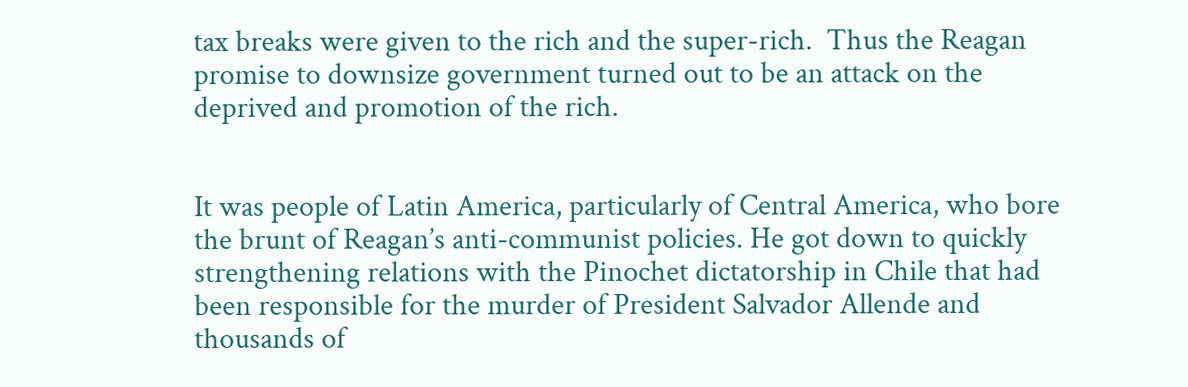tax breaks were given to the rich and the super-rich.  Thus the Reagan promise to downsize government turned out to be an attack on the deprived and promotion of the rich.


It was people of Latin America, particularly of Central America, who bore the brunt of Reagan’s anti-communist policies. He got down to quickly strengthening relations with the Pinochet dictatorship in Chile that had been responsible for the murder of President Salvador Allende and thousands of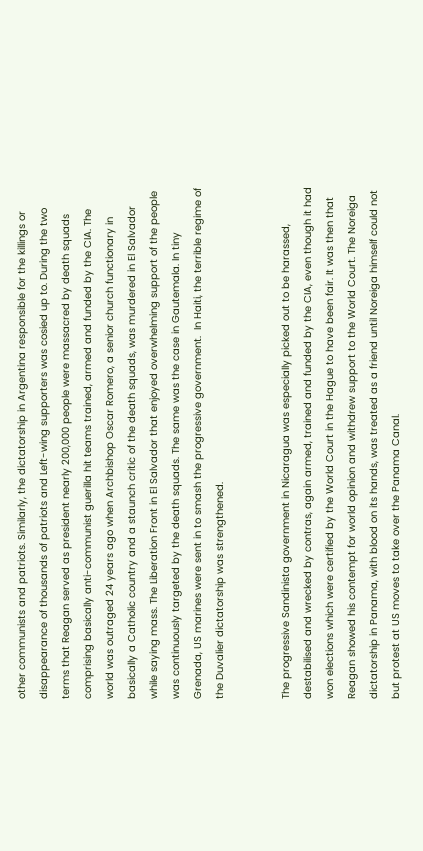other communists and patriots. Similarly, the dictatorship in Argentina responsible for the killings or disappearance of thousands of patriots and Left-wing supporters was cosied up to. During the two terms that Reagan served as president nearly 200,000 people were massacred by death squads comprising basically anti-communist guerilla hit teams trained, armed and funded by the CIA. The world was outraged 24 years ago when Archbishop Oscar Romero, a senior church functionary in basically a Catholic country and a staunch critic of the death squads, was murdered in El Salvador while saying mass. The Liberation Front in El Salvador that enjoyed overwhelming support of the people was continuously targeted by the death squads. The same was the case in Gautemala. In tiny Grenada, US marines were sent in to smash the progressive government.  In Haiti, the terrible regime of the Duvalier dictatorship was strengthened.


The progressive Sandinista government in Nicaragua was especially picked out to be harassed, destabilised and wrecked by contras, again armed, trained and funded by the CIA, even though it had won elections which were certified by the World Court in the Hague to have been fair. It was then that Reagan showed his contempt for world opinion and withdrew support to the World Court. The Noreiga dictatorship in Panama, with blood on its hands, was treated as a friend until Noreiga himself could not but protest at US moves to take over the Panama Canal.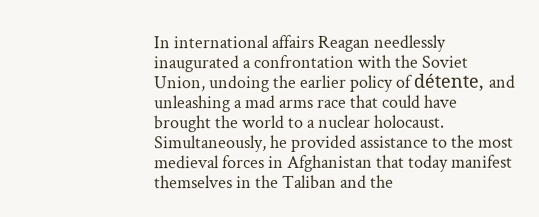In international affairs Reagan needlessly inaugurated a confrontation with the Soviet Union, undoing the earlier policy of détente, and unleashing a mad arms race that could have brought the world to a nuclear holocaust. Simultaneously, he provided assistance to the most medieval forces in Afghanistan that today manifest themselves in the Taliban and the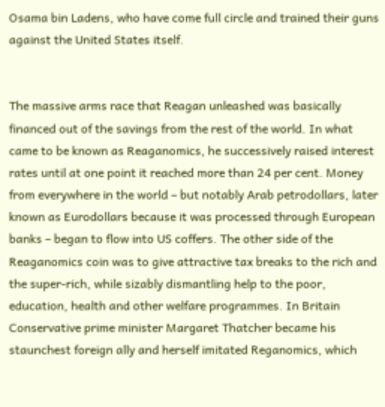Osama bin Ladens, who have come full circle and trained their guns against the United States itself.


The massive arms race that Reagan unleashed was basically financed out of the savings from the rest of the world. In what came to be known as Reaganomics, he successively raised interest rates until at one point it reached more than 24 per cent. Money from everywhere in the world – but notably Arab petrodollars, later known as Eurodollars because it was processed through European banks – began to flow into US coffers. The other side of the Reaganomics coin was to give attractive tax breaks to the rich and the super-rich, while sizably dismantling help to the poor, education, health and other welfare programmes. In Britain Conservative prime minister Margaret Thatcher became his staunchest foreign ally and herself imitated Reganomics, which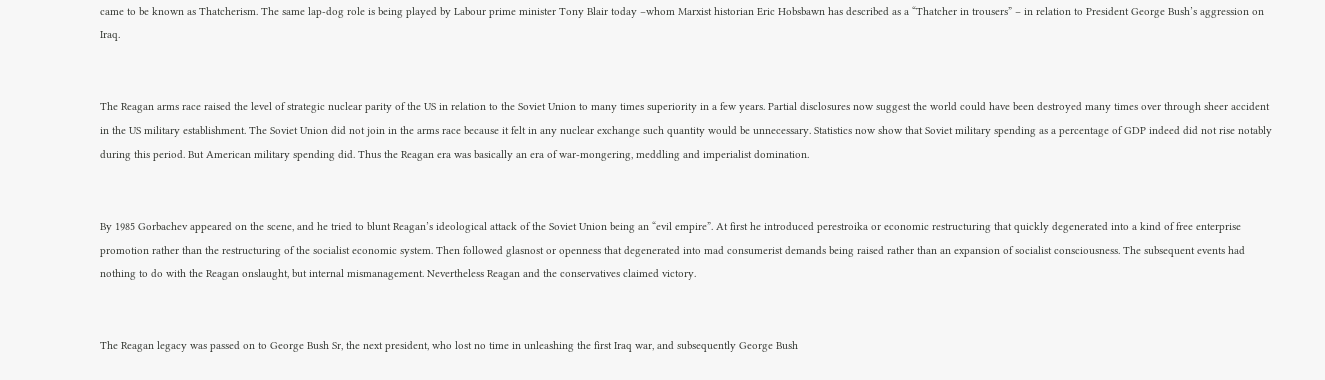came to be known as Thatcherism. The same lap-dog role is being played by Labour prime minister Tony Blair today –whom Marxist historian Eric Hobsbawn has described as a “Thatcher in trousers” – in relation to President George Bush’s aggression on Iraq.


The Reagan arms race raised the level of strategic nuclear parity of the US in relation to the Soviet Union to many times superiority in a few years. Partial disclosures now suggest the world could have been destroyed many times over through sheer accident in the US military establishment. The Soviet Union did not join in the arms race because it felt in any nuclear exchange such quantity would be unnecessary. Statistics now show that Soviet military spending as a percentage of GDP indeed did not rise notably during this period. But American military spending did. Thus the Reagan era was basically an era of war-mongering, meddling and imperialist domination.


By 1985 Gorbachev appeared on the scene, and he tried to blunt Reagan’s ideological attack of the Soviet Union being an “evil empire”. At first he introduced perestroika or economic restructuring that quickly degenerated into a kind of free enterprise promotion rather than the restructuring of the socialist economic system. Then followed glasnost or openness that degenerated into mad consumerist demands being raised rather than an expansion of socialist consciousness. The subsequent events had nothing to do with the Reagan onslaught, but internal mismanagement. Nevertheless Reagan and the conservatives claimed victory.


The Reagan legacy was passed on to George Bush Sr, the next president, who lost no time in unleashing the first Iraq war, and subsequently George Bush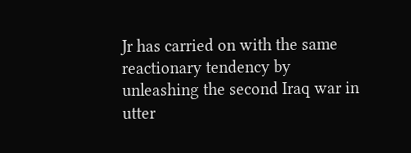Jr has carried on with the same reactionary tendency by unleashing the second Iraq war in utter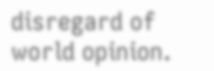disregard of world opinion.